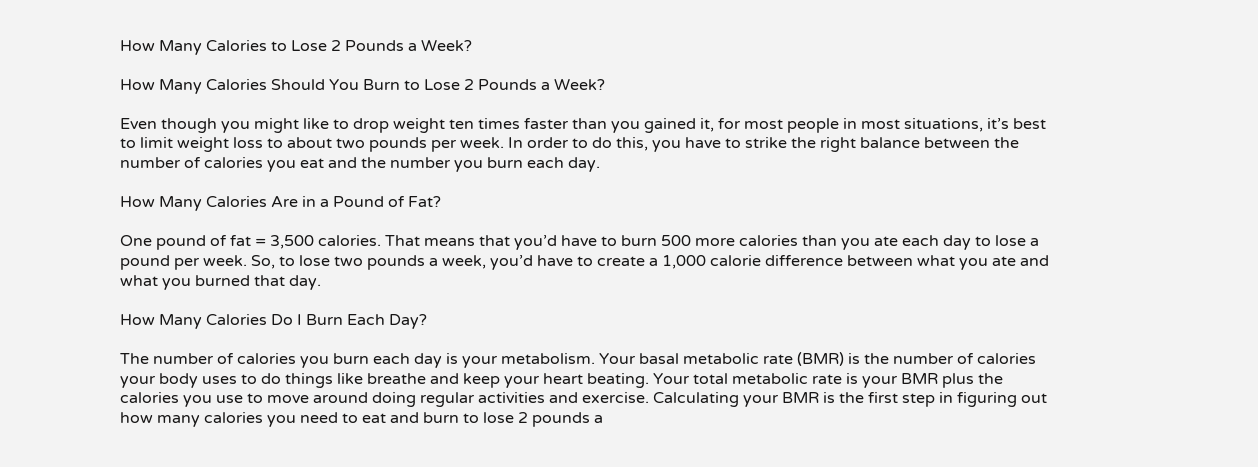How Many Calories to Lose 2 Pounds a Week?

How Many Calories Should You Burn to Lose 2 Pounds a Week?

Even though you might like to drop weight ten times faster than you gained it, for most people in most situations, it’s best to limit weight loss to about two pounds per week. In order to do this, you have to strike the right balance between the number of calories you eat and the number you burn each day.

How Many Calories Are in a Pound of Fat?

One pound of fat = 3,500 calories. That means that you’d have to burn 500 more calories than you ate each day to lose a pound per week. So, to lose two pounds a week, you’d have to create a 1,000 calorie difference between what you ate and what you burned that day.

How Many Calories Do I Burn Each Day?

The number of calories you burn each day is your metabolism. Your basal metabolic rate (BMR) is the number of calories your body uses to do things like breathe and keep your heart beating. Your total metabolic rate is your BMR plus the calories you use to move around doing regular activities and exercise. Calculating your BMR is the first step in figuring out how many calories you need to eat and burn to lose 2 pounds a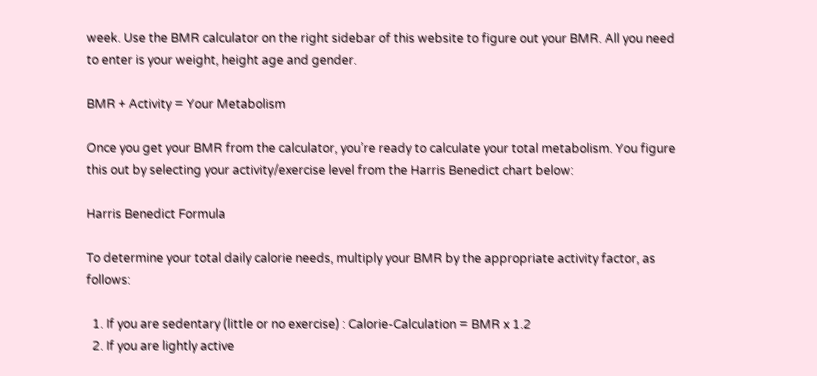week. Use the BMR calculator on the right sidebar of this website to figure out your BMR. All you need to enter is your weight, height age and gender.

BMR + Activity = Your Metabolism

Once you get your BMR from the calculator, you’re ready to calculate your total metabolism. You figure this out by selecting your activity/exercise level from the Harris Benedict chart below:

Harris Benedict Formula

To determine your total daily calorie needs, multiply your BMR by the appropriate activity factor, as follows:

  1. If you are sedentary (little or no exercise) : Calorie-Calculation = BMR x 1.2
  2. If you are lightly active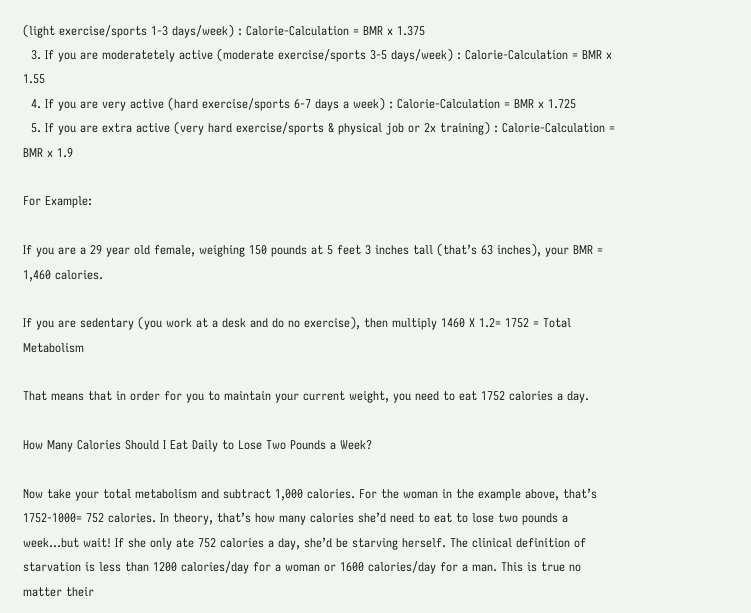(light exercise/sports 1-3 days/week) : Calorie-Calculation = BMR x 1.375
  3. If you are moderatetely active (moderate exercise/sports 3-5 days/week) : Calorie-Calculation = BMR x 1.55
  4. If you are very active (hard exercise/sports 6-7 days a week) : Calorie-Calculation = BMR x 1.725
  5. If you are extra active (very hard exercise/sports & physical job or 2x training) : Calorie-Calculation = BMR x 1.9

For Example:

If you are a 29 year old female, weighing 150 pounds at 5 feet 3 inches tall (that’s 63 inches), your BMR = 1,460 calories.

If you are sedentary (you work at a desk and do no exercise), then multiply 1460 X 1.2= 1752 = Total Metabolism

That means that in order for you to maintain your current weight, you need to eat 1752 calories a day.

How Many Calories Should I Eat Daily to Lose Two Pounds a Week?

Now take your total metabolism and subtract 1,000 calories. For the woman in the example above, that’s 1752-1000= 752 calories. In theory, that’s how many calories she’d need to eat to lose two pounds a week…but wait! If she only ate 752 calories a day, she’d be starving herself. The clinical definition of starvation is less than 1200 calories/day for a woman or 1600 calories/day for a man. This is true no matter their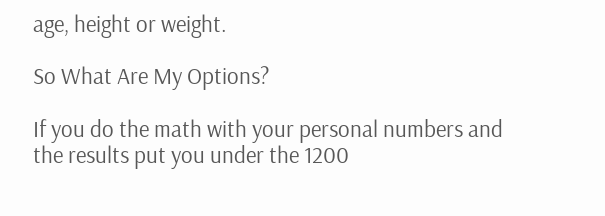age, height or weight.

So What Are My Options?

If you do the math with your personal numbers and the results put you under the 1200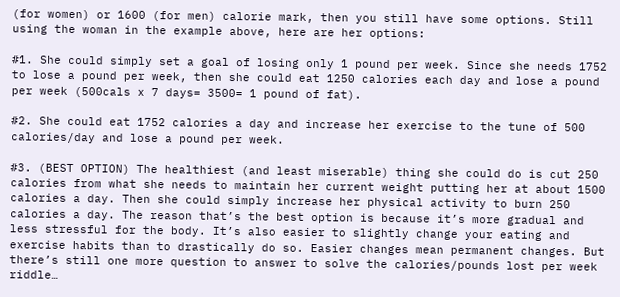(for women) or 1600 (for men) calorie mark, then you still have some options. Still using the woman in the example above, here are her options:

#1. She could simply set a goal of losing only 1 pound per week. Since she needs 1752 to lose a pound per week, then she could eat 1250 calories each day and lose a pound per week (500cals x 7 days= 3500= 1 pound of fat).

#2. She could eat 1752 calories a day and increase her exercise to the tune of 500 calories/day and lose a pound per week.

#3. (BEST OPTION) The healthiest (and least miserable) thing she could do is cut 250 calories from what she needs to maintain her current weight putting her at about 1500 calories a day. Then she could simply increase her physical activity to burn 250 calories a day. The reason that’s the best option is because it’s more gradual and less stressful for the body. It’s also easier to slightly change your eating and exercise habits than to drastically do so. Easier changes mean permanent changes. But there’s still one more question to answer to solve the calories/pounds lost per week riddle…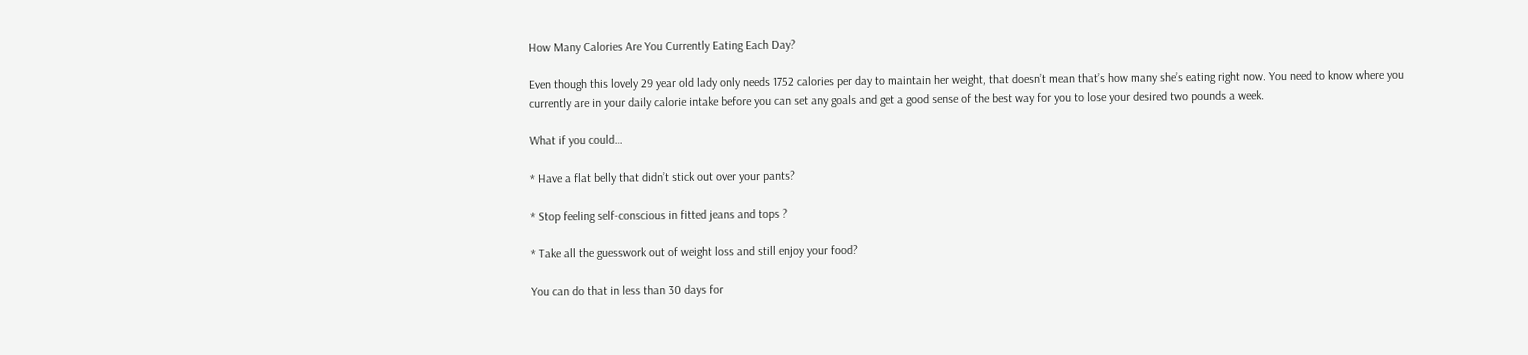How Many Calories Are You Currently Eating Each Day?

Even though this lovely 29 year old lady only needs 1752 calories per day to maintain her weight, that doesn’t mean that’s how many she’s eating right now. You need to know where you currently are in your daily calorie intake before you can set any goals and get a good sense of the best way for you to lose your desired two pounds a week.

What if you could…

* Have a flat belly that didn’t stick out over your pants?

* Stop feeling self-conscious in fitted jeans and tops ?

* Take all the guesswork out of weight loss and still enjoy your food?

You can do that in less than 30 days for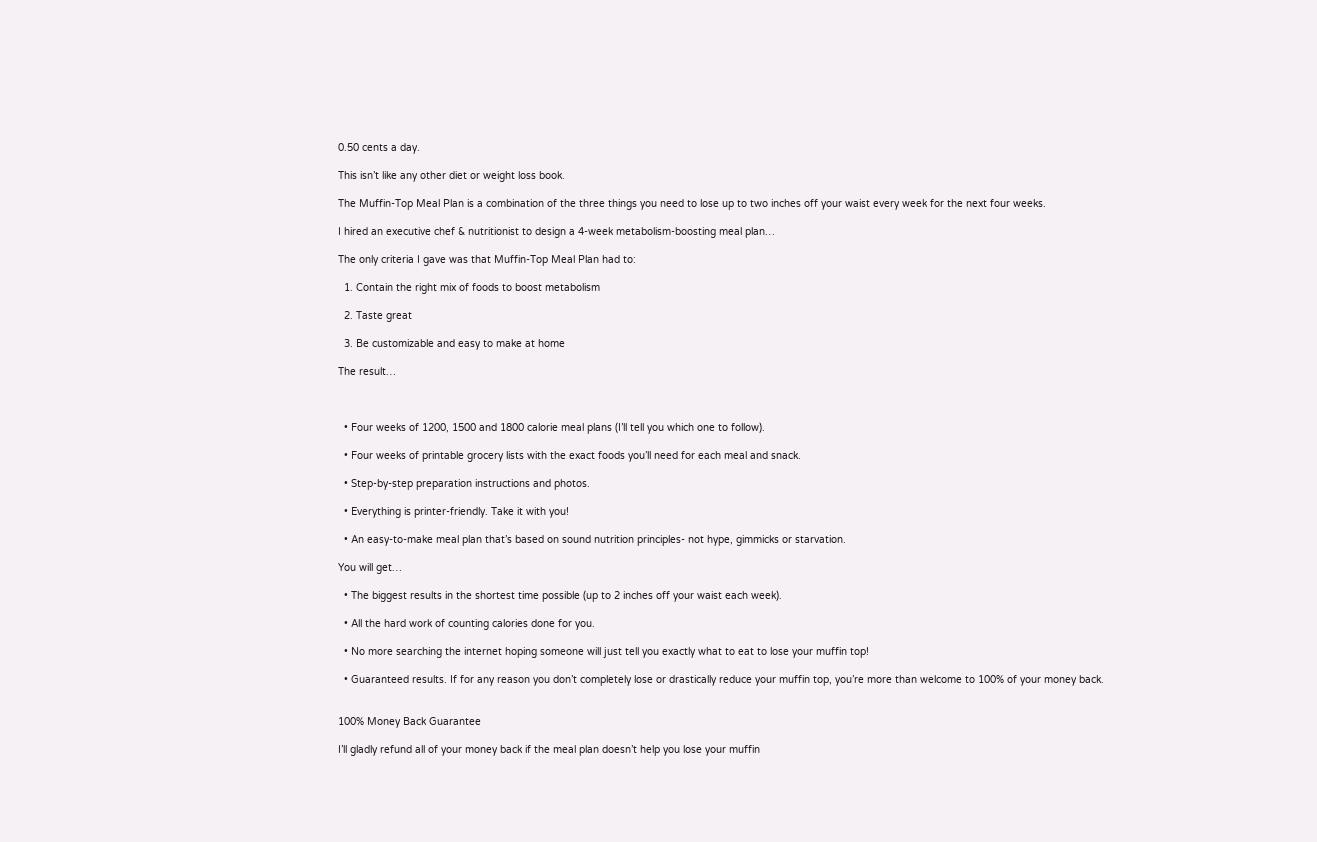0.50 cents a day.

This isn’t like any other diet or weight loss book.

The Muffin-Top Meal Plan is a combination of the three things you need to lose up to two inches off your waist every week for the next four weeks.

I hired an executive chef & nutritionist to design a 4-week metabolism-boosting meal plan…

The only criteria I gave was that Muffin-Top Meal Plan had to:

  1. Contain the right mix of foods to boost metabolism

  2. Taste great

  3. Be customizable and easy to make at home

The result…



  • Four weeks of 1200, 1500 and 1800 calorie meal plans (I’ll tell you which one to follow).

  • Four weeks of printable grocery lists with the exact foods you’ll need for each meal and snack.

  • Step-by-step preparation instructions and photos.

  • Everything is printer-friendly. Take it with you!

  • An easy-to-make meal plan that’s based on sound nutrition principles- not hype, gimmicks or starvation.

You will get…

  • The biggest results in the shortest time possible (up to 2 inches off your waist each week).

  • All the hard work of counting calories done for you.

  • No more searching the internet hoping someone will just tell you exactly what to eat to lose your muffin top!

  • Guaranteed results. If for any reason you don’t completely lose or drastically reduce your muffin top, you’re more than welcome to 100% of your money back.


100% Money Back Guarantee

I’ll gladly refund all of your money back if the meal plan doesn’t help you lose your muffin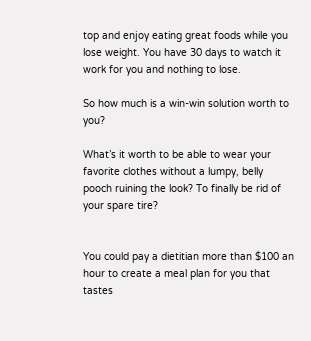top and enjoy eating great foods while you lose weight. You have 30 days to watch it work for you and nothing to lose.

So how much is a win-win solution worth to you?

What’s it worth to be able to wear your favorite clothes without a lumpy, belly pooch ruining the look? To finally be rid of your spare tire?


You could pay a dietitian more than $100 an hour to create a meal plan for you that tastes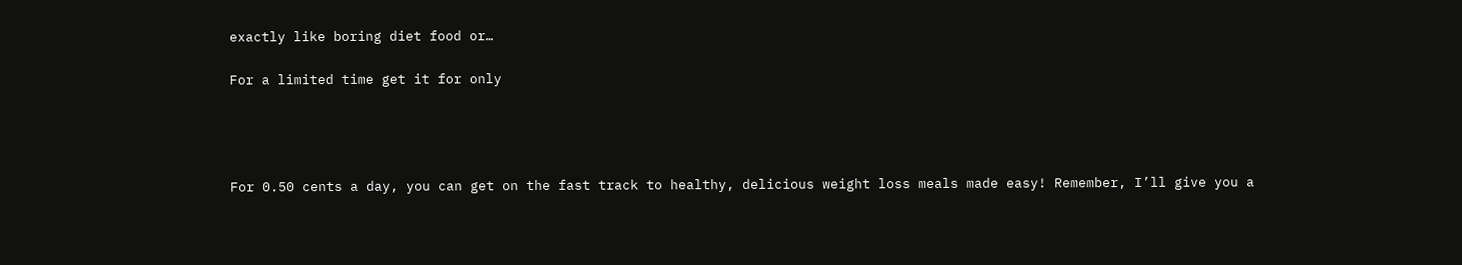exactly like boring diet food or…

For a limited time get it for only




For 0.50 cents a day, you can get on the fast track to healthy, delicious weight loss meals made easy! Remember, I’ll give you a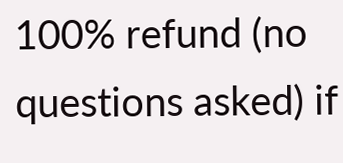100% refund (no questions asked) if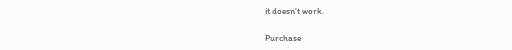it doesn’t work.

Purchase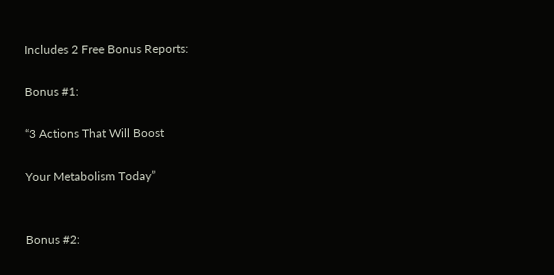Includes 2 Free Bonus Reports:

Bonus #1:

“3 Actions That Will Boost

Your Metabolism Today”


Bonus #2: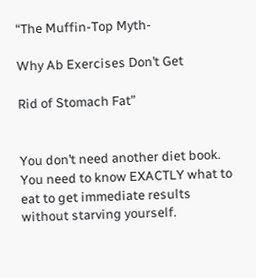“The Muffin-Top Myth-

Why Ab Exercises Don’t Get

Rid of Stomach Fat”


You don’t need another diet book. You need to know EXACTLY what to eat to get immediate results without starving yourself.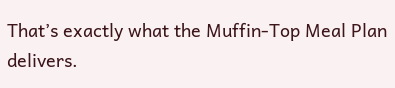That’s exactly what the Muffin-Top Meal Plan delivers.